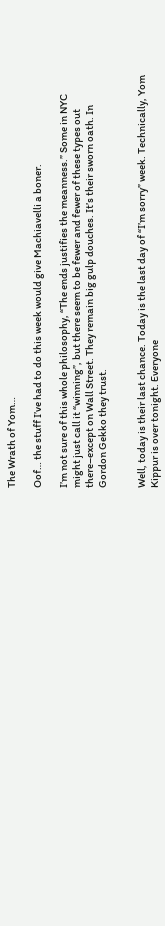The Wrath of Yom…

Oof… the stuff I’ve had to do this week would give Machiavelli a boner.

I’m not sure of this whole philosophy, “The ends justifies the meanness.” Some in NYC might just call it “winning”, but there seem to be fewer and fewer of these types out there–except on Wall Street. They remain big gulp douches. It’s their sworn oath. In Gordon Gekko they trust.


Well, today is their last chance. Today is the last day of “I’m sorry” week. Technically, Yom Kippur is over tonight. Everyone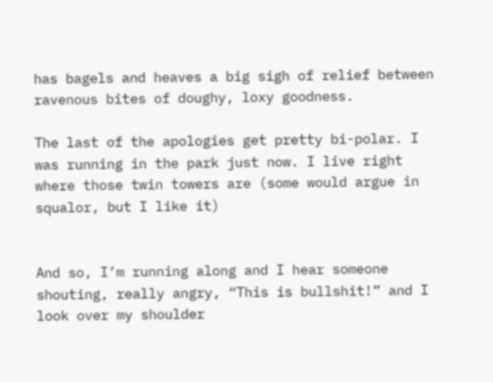has bagels and heaves a big sigh of relief between ravenous bites of doughy, loxy goodness.

The last of the apologies get pretty bi-polar. I was running in the park just now. I live right where those twin towers are (some would argue in squalor, but I like it)


And so, I’m running along and I hear someone shouting, really angry, “This is bullshit!” and I look over my shoulder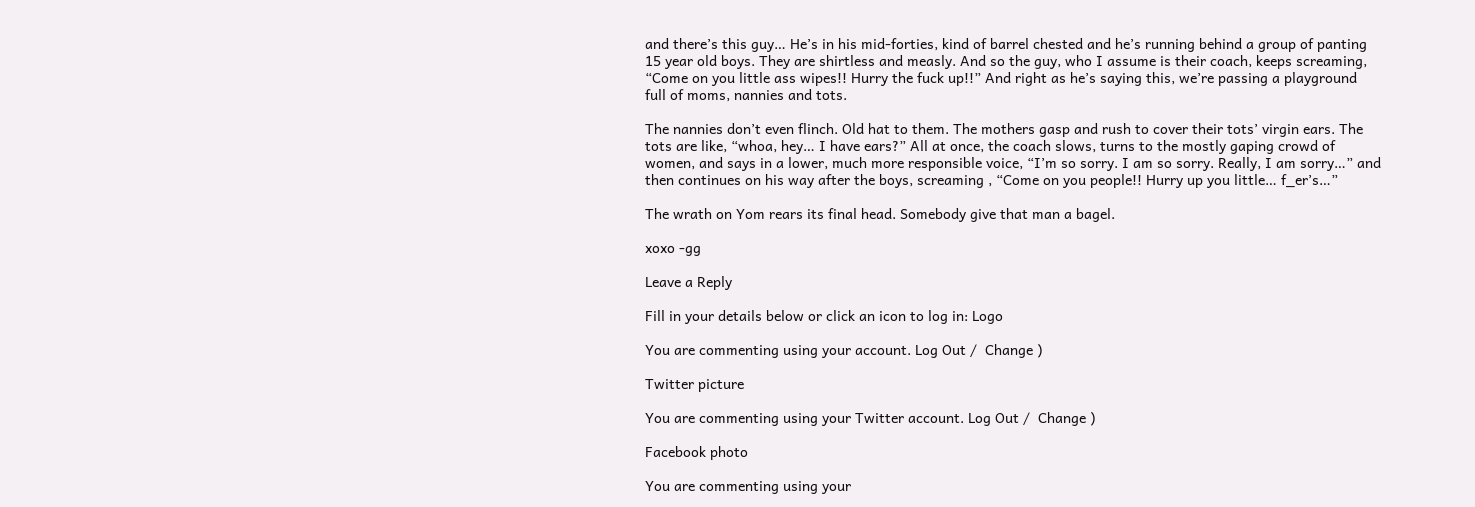and there’s this guy… He’s in his mid-forties, kind of barrel chested and he’s running behind a group of panting 15 year old boys. They are shirtless and measly. And so the guy, who I assume is their coach, keeps screaming, “Come on you little ass wipes!! Hurry the fuck up!!” And right as he’s saying this, we’re passing a playground full of moms, nannies and tots.

The nannies don’t even flinch. Old hat to them. The mothers gasp and rush to cover their tots’ virgin ears. The tots are like, “whoa, hey… I have ears?” All at once, the coach slows, turns to the mostly gaping crowd of women, and says in a lower, much more responsible voice, “I’m so sorry. I am so sorry. Really, I am sorry…” and then continues on his way after the boys, screaming , “Come on you people!! Hurry up you little… f_er’s…”

The wrath on Yom rears its final head. Somebody give that man a bagel.

xoxo -gg

Leave a Reply

Fill in your details below or click an icon to log in: Logo

You are commenting using your account. Log Out /  Change )

Twitter picture

You are commenting using your Twitter account. Log Out /  Change )

Facebook photo

You are commenting using your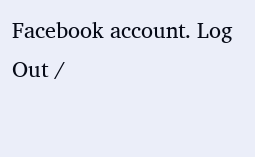Facebook account. Log Out /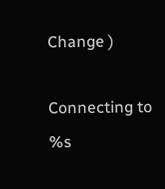Change )

Connecting to %s